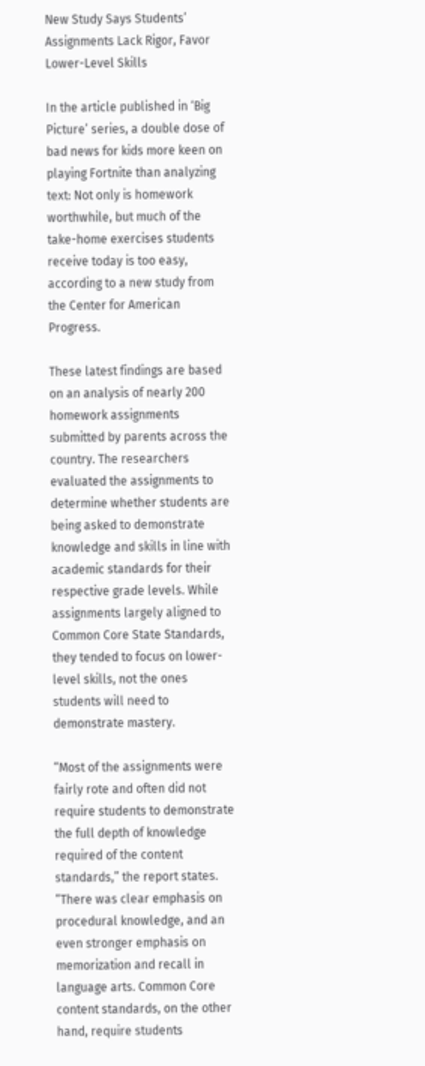New Study Says Students’ Assignments Lack Rigor, Favor Lower-Level Skills

In the article published in ‘Big Picture’ series, a double dose of bad news for kids more keen on playing Fortnite than analyzing text: Not only is homework worthwhile, but much of the take-home exercises students receive today is too easy, according to a new study from the Center for American Progress.

These latest findings are based on an analysis of nearly 200 homework assignments submitted by parents across the country. The researchers evaluated the assignments to determine whether students are being asked to demonstrate knowledge and skills in line with academic standards for their respective grade levels. While assignments largely aligned to Common Core State Standards, they tended to focus on lower-level skills, not the ones students will need to demonstrate mastery.

“Most of the assignments were fairly rote and often did not require students to demonstrate the full depth of knowledge required of the content standards,” the report states. “There was clear emphasis on procedural knowledge, and an even stronger emphasis on memorization and recall in language arts. Common Core content standards, on the other hand, require students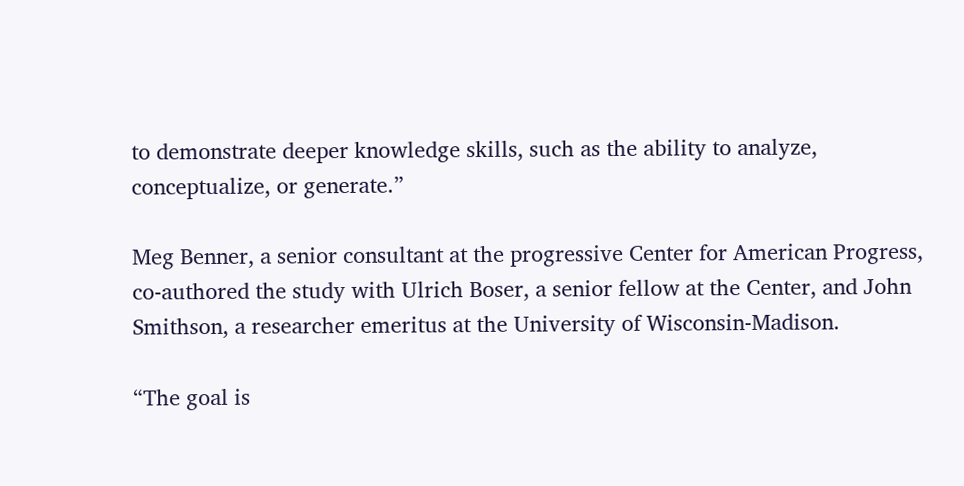to demonstrate deeper knowledge skills, such as the ability to analyze, conceptualize, or generate.”

Meg Benner, a senior consultant at the progressive Center for American Progress, co-authored the study with Ulrich Boser, a senior fellow at the Center, and John Smithson, a researcher emeritus at the University of Wisconsin-Madison.

“The goal is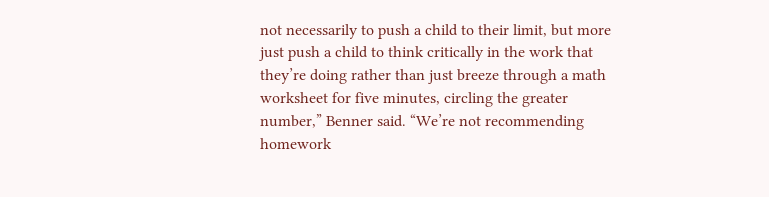not necessarily to push a child to their limit, but more just push a child to think critically in the work that they’re doing rather than just breeze through a math worksheet for five minutes, circling the greater number,” Benner said. “We’re not recommending homework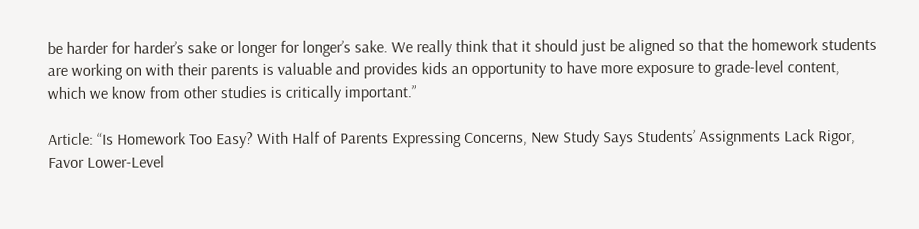be harder for harder’s sake or longer for longer’s sake. We really think that it should just be aligned so that the homework students are working on with their parents is valuable and provides kids an opportunity to have more exposure to grade-level content, which we know from other studies is critically important.”

Article: “Is Homework Too Easy? With Half of Parents Expressing Concerns, New Study Says Students’ Assignments Lack Rigor, Favor Lower-Level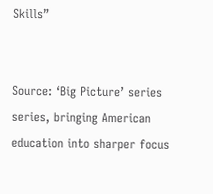Skills”


Source: ‘Big Picture’ series  series, bringing American education into sharper focus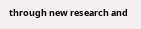through new research and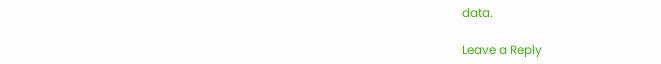data.

Leave a Reply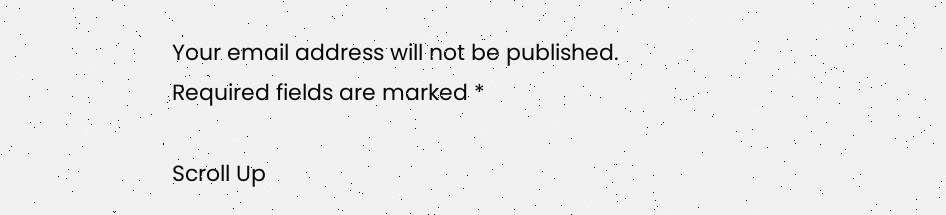Your email address will not be published. Required fields are marked *

Scroll Up